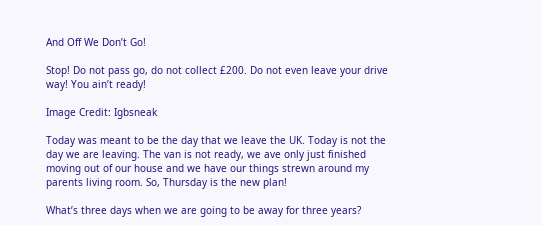And Off We Don’t Go!

Stop! Do not pass go, do not collect £200. Do not even leave your drive way! You ain’t ready!

Image Credit: Igbsneak

Today was meant to be the day that we leave the UK. Today is not the day we are leaving. The van is not ready, we ave only just finished moving out of our house and we have our things strewn around my parents living room. So, Thursday is the new plan!

What’s three days when we are going to be away for three years?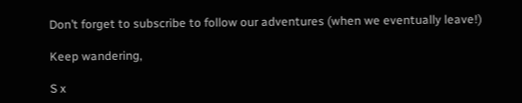Don’t forget to subscribe to follow our adventures (when we eventually leave!)

Keep wandering,

S x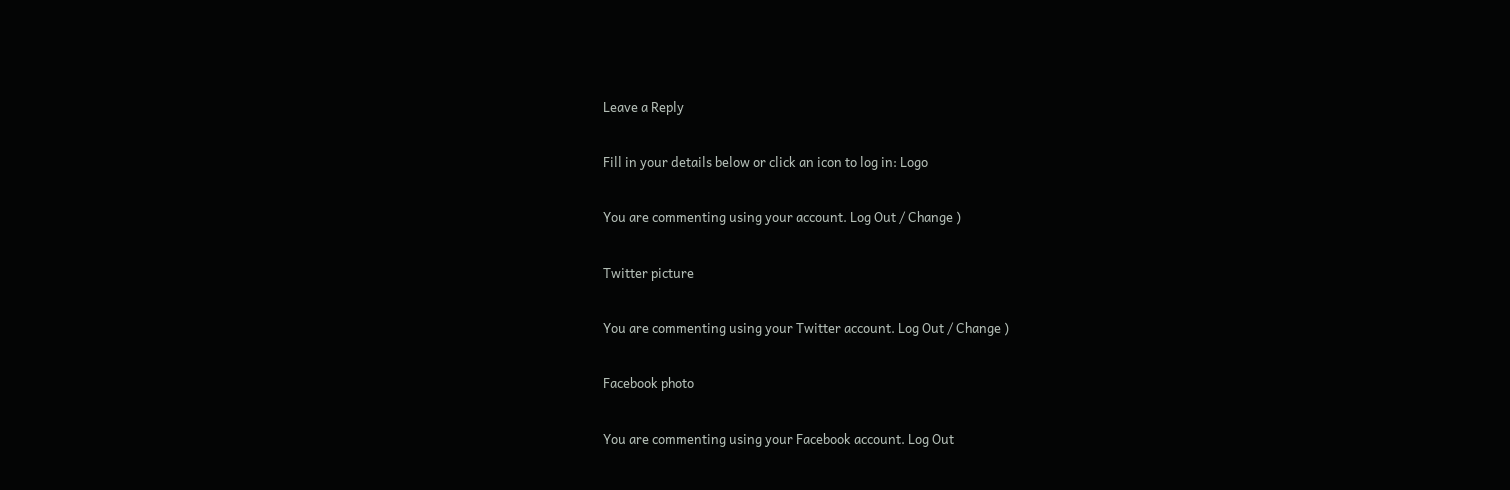Leave a Reply

Fill in your details below or click an icon to log in: Logo

You are commenting using your account. Log Out / Change )

Twitter picture

You are commenting using your Twitter account. Log Out / Change )

Facebook photo

You are commenting using your Facebook account. Log Out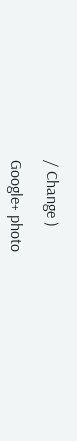/ Change )

Google+ photo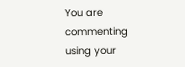You are commenting using your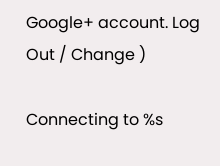Google+ account. Log Out / Change )

Connecting to %s